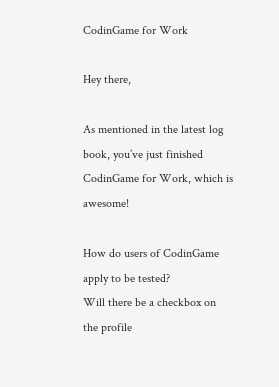CodinGame for Work

Hey there,

As mentioned in the latest log book, you’ve just finished CodinGame for Work, which is awesome!

How do users of CodinGame apply to be tested?
Will there be a checkbox on the profile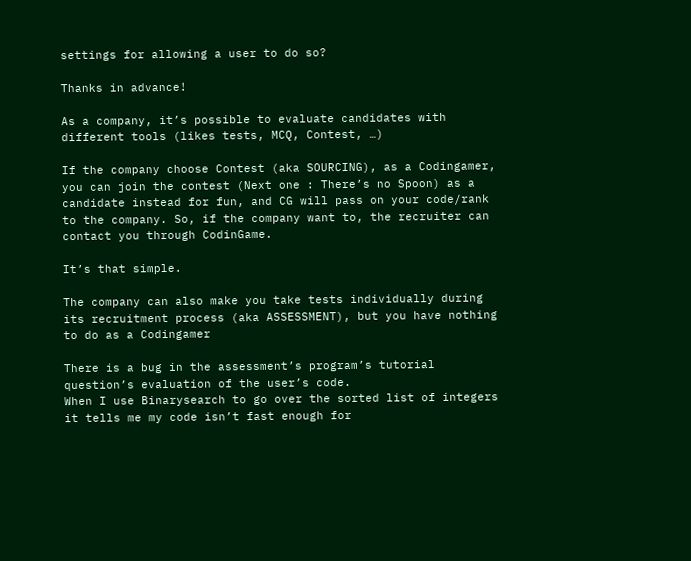settings for allowing a user to do so?

Thanks in advance!

As a company, it’s possible to evaluate candidates with different tools (likes tests, MCQ, Contest, …)

If the company choose Contest (aka SOURCING), as a Codingamer, you can join the contest (Next one : There’s no Spoon) as a candidate instead for fun, and CG will pass on your code/rank to the company. So, if the company want to, the recruiter can contact you through CodinGame.

It’s that simple.

The company can also make you take tests individually during its recruitment process (aka ASSESSMENT), but you have nothing to do as a Codingamer

There is a bug in the assessment’s program’s tutorial question’s evaluation of the user’s code.
When I use Binarysearch to go over the sorted list of integers it tells me my code isn’t fast enough for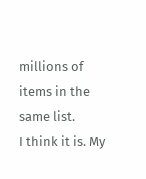millions of items in the same list.
I think it is. My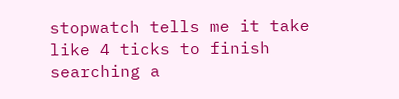stopwatch tells me it take like 4 ticks to finish searching a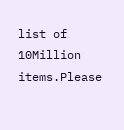list of 10Million items.Please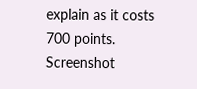explain as it costs 700 points.
Screenshot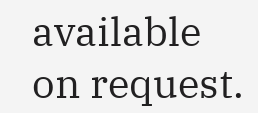available on request.